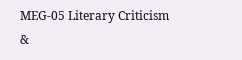MEG-05 Literary Criticism &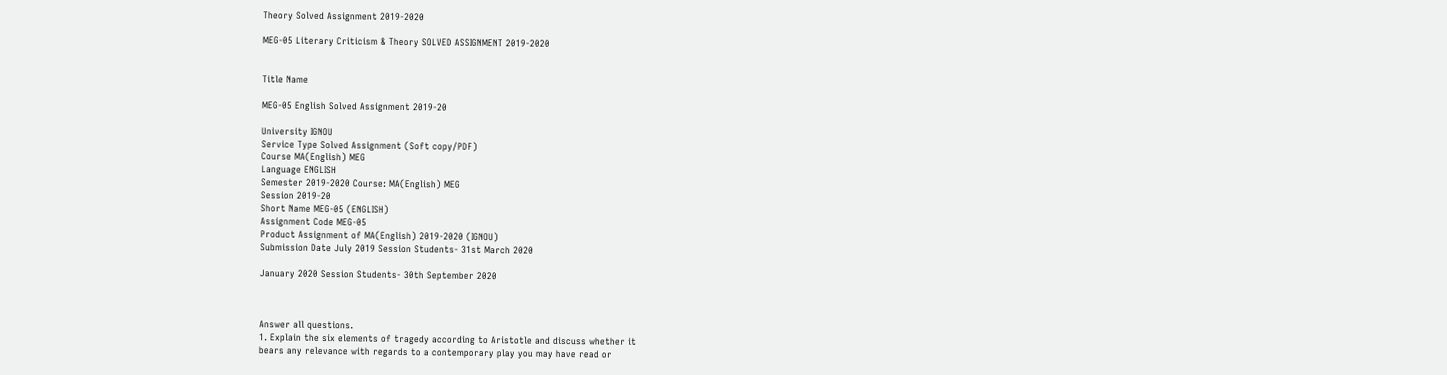Theory Solved Assignment 2019-2020

MEG-05 Literary Criticism & Theory SOLVED ASSIGNMENT 2019-2020


Title Name

MEG-05 English Solved Assignment 2019-20

University IGNOU
Service Type Solved Assignment (Soft copy/PDF)
Course MA(English) MEG
Language ENGLISH
Semester 2019-2020 Course: MA(English) MEG
Session 2019-20
Short Name MEG-05 (ENGLISH)
Assignment Code MEG-05
Product Assignment of MA(English) 2019-2020 (IGNOU)
Submission Date July 2019 Session Students- 31st March 2020

January 2020 Session Students- 30th September 2020



Answer all questions.
1. Explain the six elements of tragedy according to Aristotle and discuss whether it
bears any relevance with regards to a contemporary play you may have read or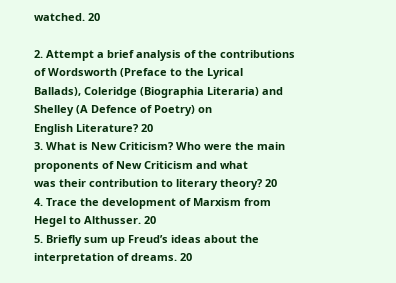watched. 20

2. Attempt a brief analysis of the contributions of Wordsworth (Preface to the Lyrical
Ballads), Coleridge (Biographia Literaria) and Shelley (A Defence of Poetry) on
English Literature? 20
3. What is New Criticism? Who were the main proponents of New Criticism and what
was their contribution to literary theory? 20
4. Trace the development of Marxism from Hegel to Althusser. 20
5. Briefly sum up Freud’s ideas about the interpretation of dreams. 20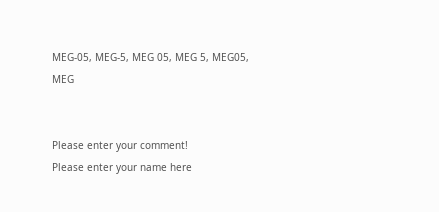MEG-05, MEG-5, MEG 05, MEG 5, MEG05, MEG


Please enter your comment!
Please enter your name here